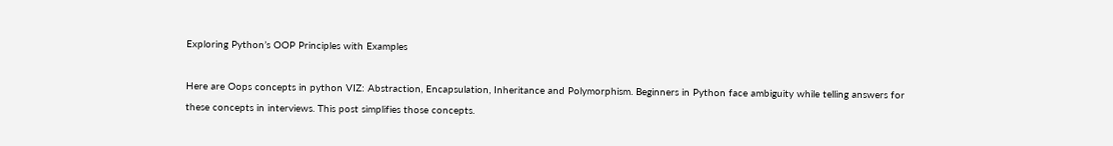Exploring Python’s OOP Principles with Examples

Here are Oops concepts in python VIZ: Abstraction, Encapsulation, Inheritance and Polymorphism. Beginners in Python face ambiguity while telling answers for these concepts in interviews. This post simplifies those concepts.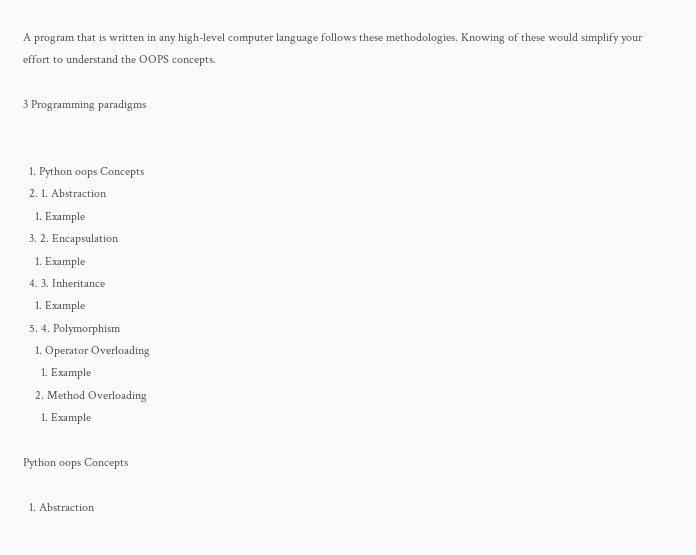A program that is written in any high-level computer language follows these methodologies. Knowing of these would simplify your effort to understand the OOPS concepts.

3 Programming paradigms


  1. Python oops Concepts
  2. 1. Abstraction
    1. Example
  3. 2. Encapsulation
    1. Example
  4. 3. Inheritance
    1. Example
  5. 4. Polymorphism
    1. Operator Overloading
      1. Example
    2. Method Overloading
      1. Example

Python oops Concepts

  1. Abstraction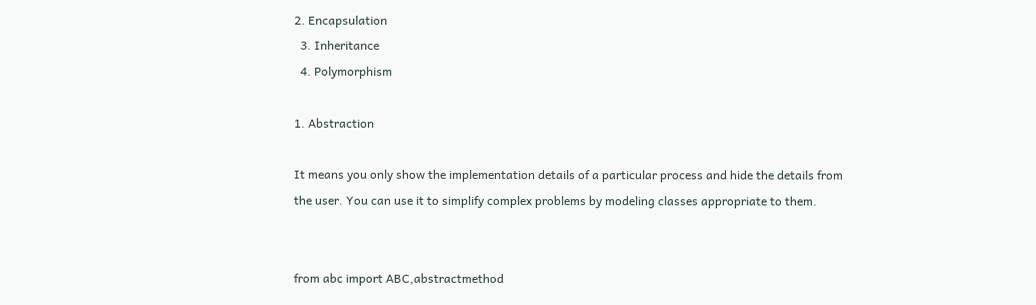2. Encapsulation
  3. Inheritance
  4. Polymorphism

1. Abstraction

It means you only show the implementation details of a particular process and hide the details from the user. You can use it to simplify complex problems by modeling classes appropriate to them.


from abc import ABC,abstractmethod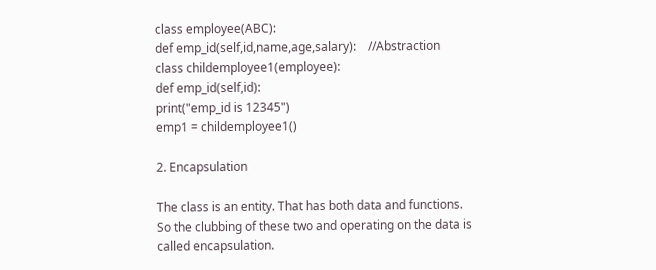class employee(ABC):
def emp_id(self,id,name,age,salary):    //Abstraction
class childemployee1(employee):
def emp_id(self,id):
print("emp_id is 12345")
emp1 = childemployee1()

2. Encapsulation

The class is an entity. That has both data and functions. So the clubbing of these two and operating on the data is called encapsulation.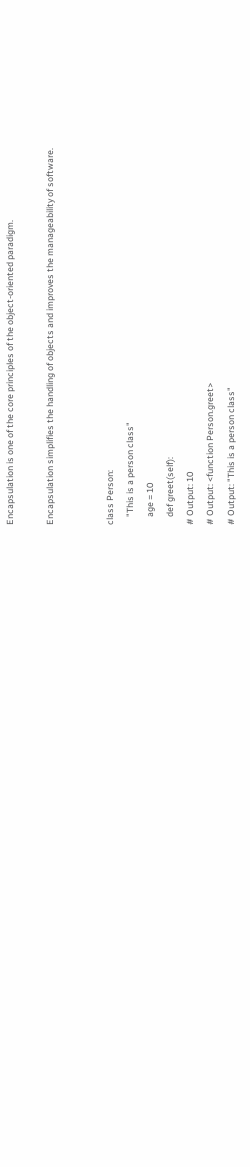Encapsulation is one of the core principles of the object-oriented paradigm.

Encapsulation simplifies the handling of objects and improves the manageability of software.


class Person:
    "This is a person class"
    age = 10
    def greet(self):
# Output: 10
# Output: <function Person.greet>
# Output: "This is a person class"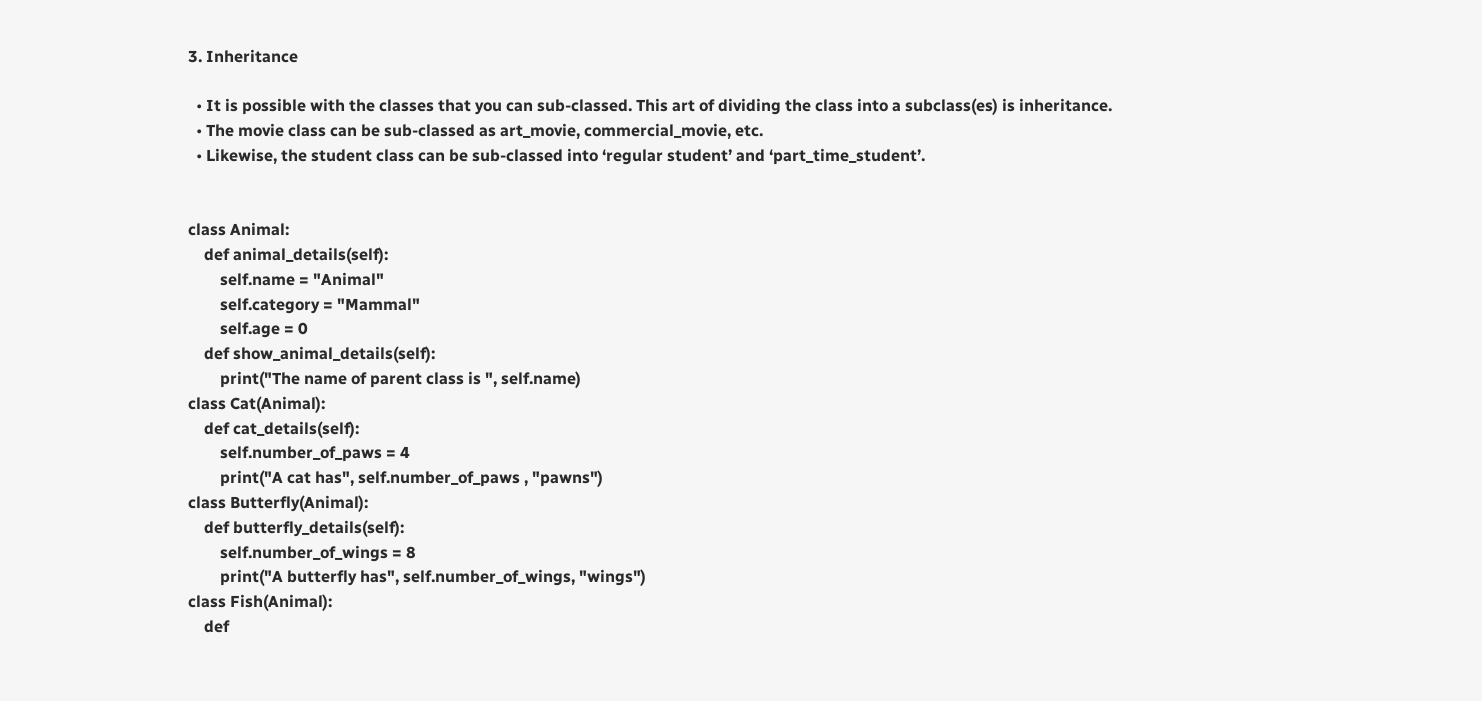3. Inheritance

  • It is possible with the classes that you can sub-classed. This art of dividing the class into a subclass(es) is inheritance.
  • The movie class can be sub-classed as art_movie, commercial_movie, etc.
  • Likewise, the student class can be sub-classed into ‘regular student’ and ‘part_time_student’.


class Animal:
    def animal_details(self):
        self.name = "Animal"
        self.category = "Mammal"
        self.age = 0
    def show_animal_details(self):
        print("The name of parent class is ", self.name)
class Cat(Animal):
    def cat_details(self):
        self.number_of_paws = 4
        print("A cat has", self.number_of_paws , "pawns")
class Butterfly(Animal):
    def butterfly_details(self):
        self.number_of_wings = 8
        print("A butterfly has", self.number_of_wings, "wings")
class Fish(Animal):
    def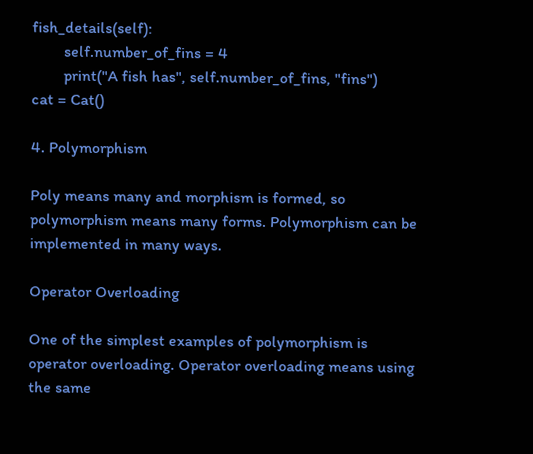fish_details(self):
        self.number_of_fins = 4
        print("A fish has", self.number_of_fins, "fins")
cat = Cat()

4. Polymorphism

Poly means many and morphism is formed, so polymorphism means many forms. Polymorphism can be implemented in many ways.

Operator Overloading

One of the simplest examples of polymorphism is operator overloading. Operator overloading means using the same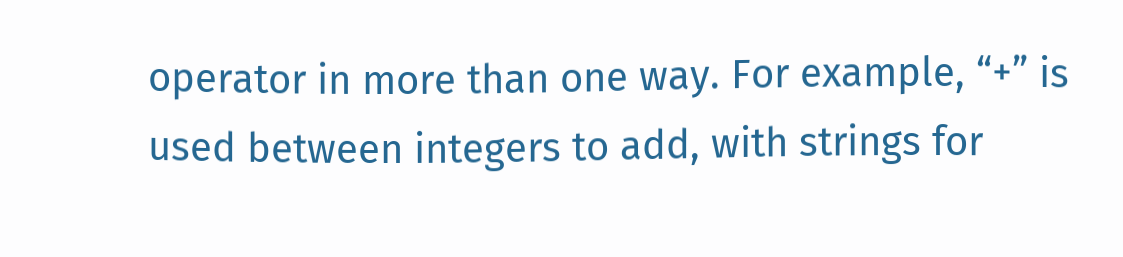operator in more than one way. For example, “+” is used between integers to add, with strings for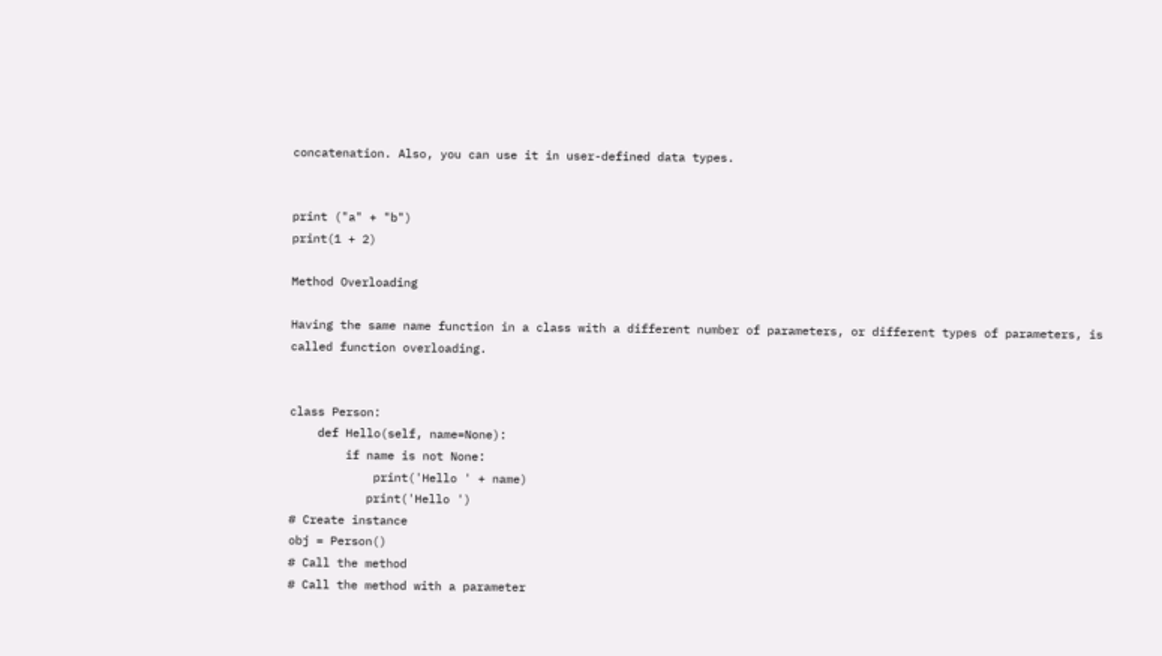concatenation. Also, you can use it in user-defined data types.


print ("a" + "b")
print(1 + 2)

Method Overloading

Having the same name function in a class with a different number of parameters, or different types of parameters, is called function overloading.


class Person:
    def Hello(self, name=None):
        if name is not None:
            print('Hello ' + name)
           print('Hello ')
# Create instance
obj = Person()
# Call the method
# Call the method with a parameter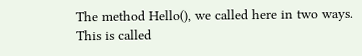The method Hello(), we called here in two ways. This is called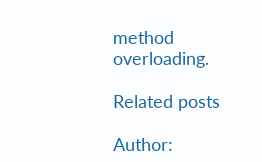method overloading.

Related posts

Author: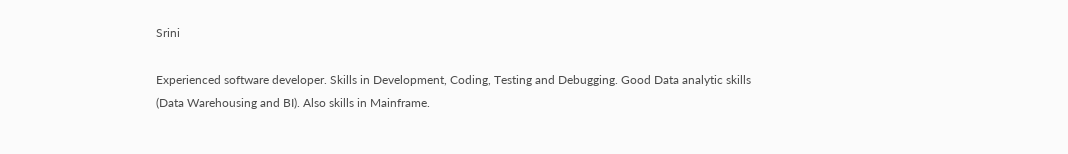Srini

Experienced software developer. Skills in Development, Coding, Testing and Debugging. Good Data analytic skills (Data Warehousing and BI). Also skills in Mainframe.